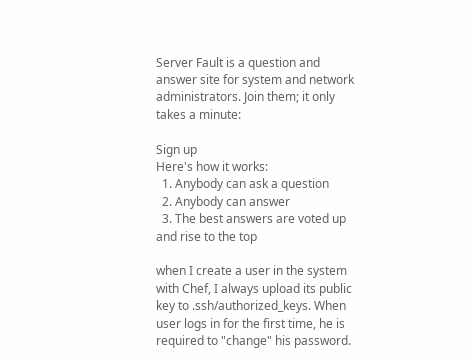Server Fault is a question and answer site for system and network administrators. Join them; it only takes a minute:

Sign up
Here's how it works:
  1. Anybody can ask a question
  2. Anybody can answer
  3. The best answers are voted up and rise to the top

when I create a user in the system with Chef, I always upload its public key to .ssh/authorized_keys. When user logs in for the first time, he is required to "change" his password.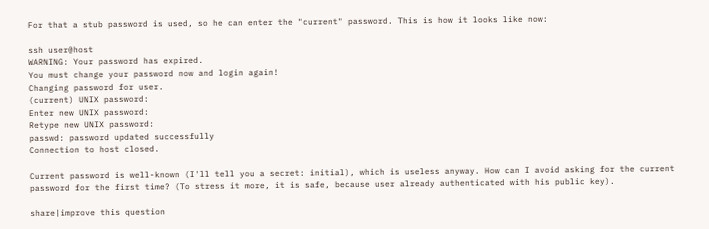For that a stub password is used, so he can enter the "current" password. This is how it looks like now:

ssh user@host
WARNING: Your password has expired.
You must change your password now and login again!
Changing password for user.
(current) UNIX password:
Enter new UNIX password:
Retype new UNIX password:
passwd: password updated successfully
Connection to host closed.

Current password is well-known (I'll tell you a secret: initial), which is useless anyway. How can I avoid asking for the current password for the first time? (To stress it more, it is safe, because user already authenticated with his public key).

share|improve this question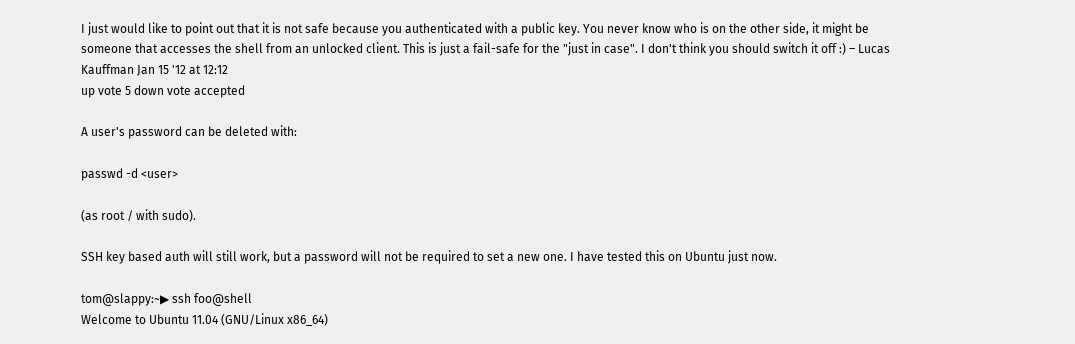I just would like to point out that it is not safe because you authenticated with a public key. You never know who is on the other side, it might be someone that accesses the shell from an unlocked client. This is just a fail-safe for the "just in case". I don't think you should switch it off :) – Lucas Kauffman Jan 15 '12 at 12:12
up vote 5 down vote accepted

A user's password can be deleted with:

passwd -d <user>

(as root / with sudo).

SSH key based auth will still work, but a password will not be required to set a new one. I have tested this on Ubuntu just now.

tom@slappy:~▶ ssh foo@shell
Welcome to Ubuntu 11.04 (GNU/Linux x86_64)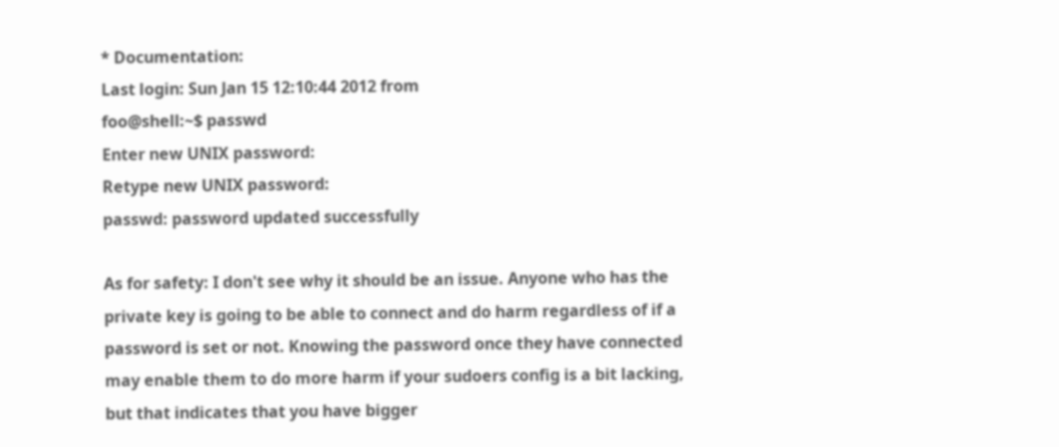* Documentation:
Last login: Sun Jan 15 12:10:44 2012 from
foo@shell:~$ passwd
Enter new UNIX password:
Retype new UNIX password:
passwd: password updated successfully

As for safety: I don't see why it should be an issue. Anyone who has the private key is going to be able to connect and do harm regardless of if a password is set or not. Knowing the password once they have connected may enable them to do more harm if your sudoers config is a bit lacking, but that indicates that you have bigger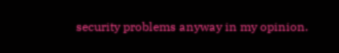security problems anyway in my opinion.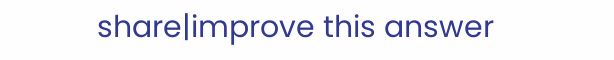share|improve this answer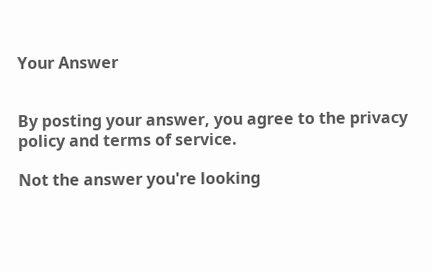Your Answer


By posting your answer, you agree to the privacy policy and terms of service.

Not the answer you're looking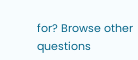for? Browse other questions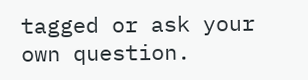tagged or ask your own question.